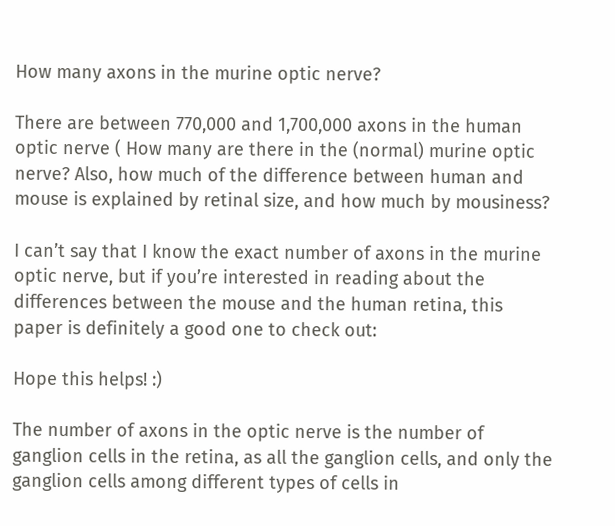How many axons in the murine optic nerve?

There are between 770,000 and 1,700,000 axons in the human optic nerve ( How many are there in the (normal) murine optic nerve? Also, how much of the difference between human and mouse is explained by retinal size, and how much by mousiness?

I can’t say that I know the exact number of axons in the murine optic nerve, but if you’re interested in reading about the differences between the mouse and the human retina, this paper is definitely a good one to check out:

Hope this helps! :)

The number of axons in the optic nerve is the number of ganglion cells in the retina, as all the ganglion cells, and only the ganglion cells among different types of cells in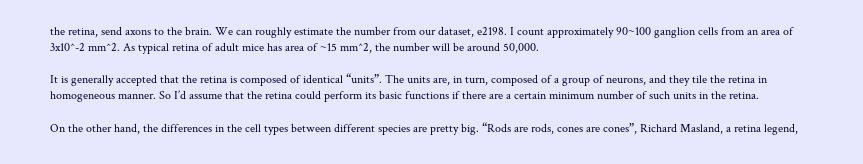the retina, send axons to the brain. We can roughly estimate the number from our dataset, e2198. I count approximately 90~100 ganglion cells from an area of 3x10^-2 mm^2. As typical retina of adult mice has area of ~15 mm^2, the number will be around 50,000.

It is generally accepted that the retina is composed of identical “units”. The units are, in turn, composed of a group of neurons, and they tile the retina in homogeneous manner. So I’d assume that the retina could perform its basic functions if there are a certain minimum number of such units in the retina.

On the other hand, the differences in the cell types between different species are pretty big. “Rods are rods, cones are cones”, Richard Masland, a retina legend,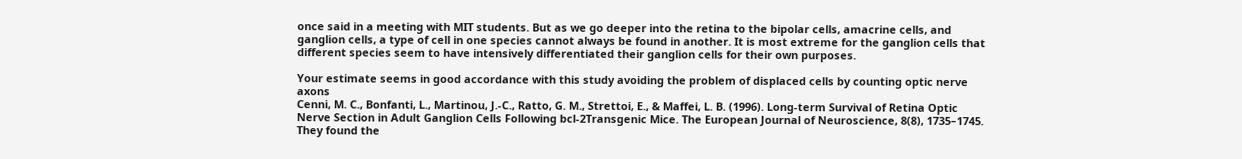once said in a meeting with MIT students. But as we go deeper into the retina to the bipolar cells, amacrine cells, and ganglion cells, a type of cell in one species cannot always be found in another. It is most extreme for the ganglion cells that different species seem to have intensively differentiated their ganglion cells for their own purposes.

Your estimate seems in good accordance with this study avoiding the problem of displaced cells by counting optic nerve axons
Cenni, M. C., Bonfanti, L., Martinou, J.-C., Ratto, G. M., Strettoi, E., & Maffei, L. B. (1996). Long-term Survival of Retina Optic Nerve Section in Adult Ganglion Cells Following bcl-2Transgenic Mice. The European Journal of Neuroscience, 8(8), 1735–1745.
They found the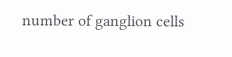number of ganglion cells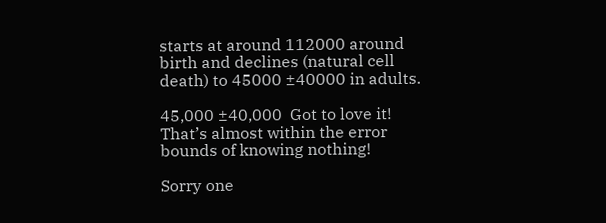starts at around 112000 around birth and declines (natural cell death) to 45000 ±40000 in adults.

45,000 ±40,000  Got to love it!  That’s almost within the error bounds of knowing nothing!

Sorry one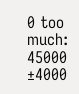0 too much:
45000 ±4000